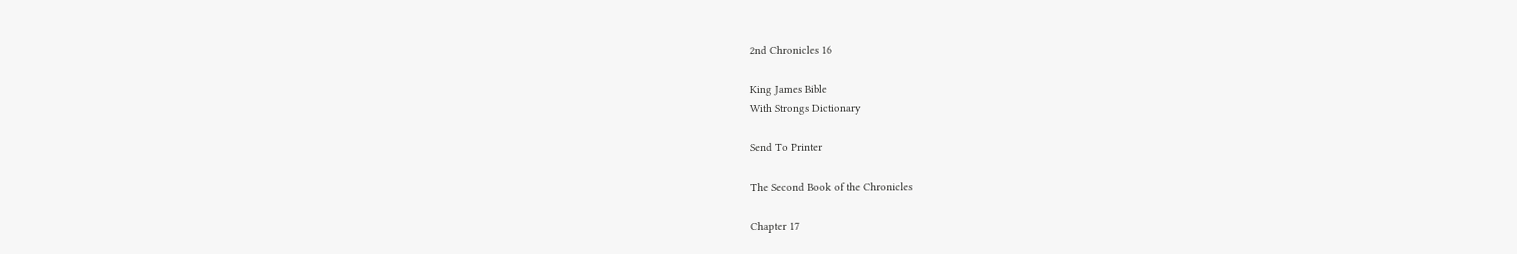2nd Chronicles 16

King James Bible
With Strongs Dictionary

Send To Printer

The Second Book of the Chronicles

Chapter 17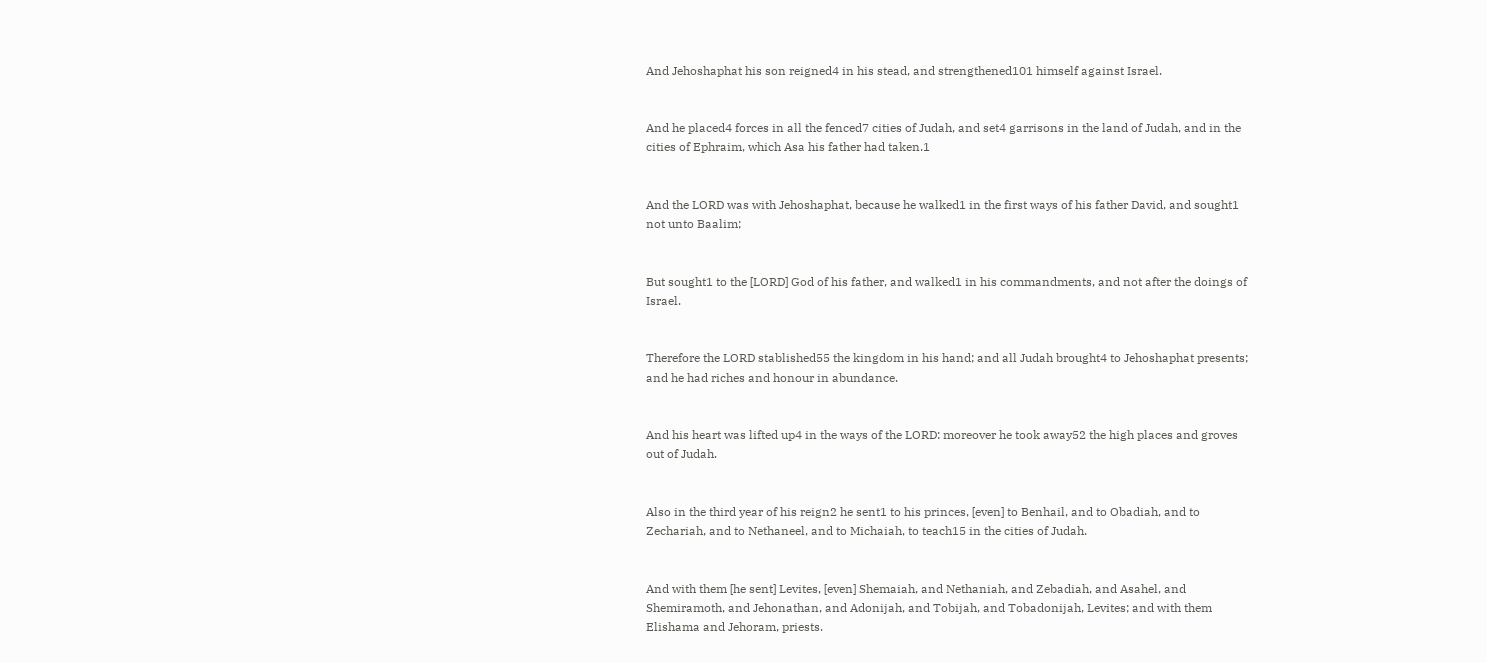And Jehoshaphat his son reigned4 in his stead, and strengthened101 himself against Israel.


And he placed4 forces in all the fenced7 cities of Judah, and set4 garrisons in the land of Judah, and in the cities of Ephraim, which Asa his father had taken.1


And the LORD was with Jehoshaphat, because he walked1 in the first ways of his father David, and sought1 not unto Baalim;


But sought1 to the [LORD] God of his father, and walked1 in his commandments, and not after the doings of Israel.


Therefore the LORD stablished55 the kingdom in his hand; and all Judah brought4 to Jehoshaphat presents; and he had riches and honour in abundance.


And his heart was lifted up4 in the ways of the LORD: moreover he took away52 the high places and groves out of Judah.


Also in the third year of his reign2 he sent1 to his princes, [even] to Benhail, and to Obadiah, and to Zechariah, and to Nethaneel, and to Michaiah, to teach15 in the cities of Judah.


And with them [he sent] Levites, [even] Shemaiah, and Nethaniah, and Zebadiah, and Asahel, and Shemiramoth, and Jehonathan, and Adonijah, and Tobijah, and Tobadonijah, Levites; and with them Elishama and Jehoram, priests.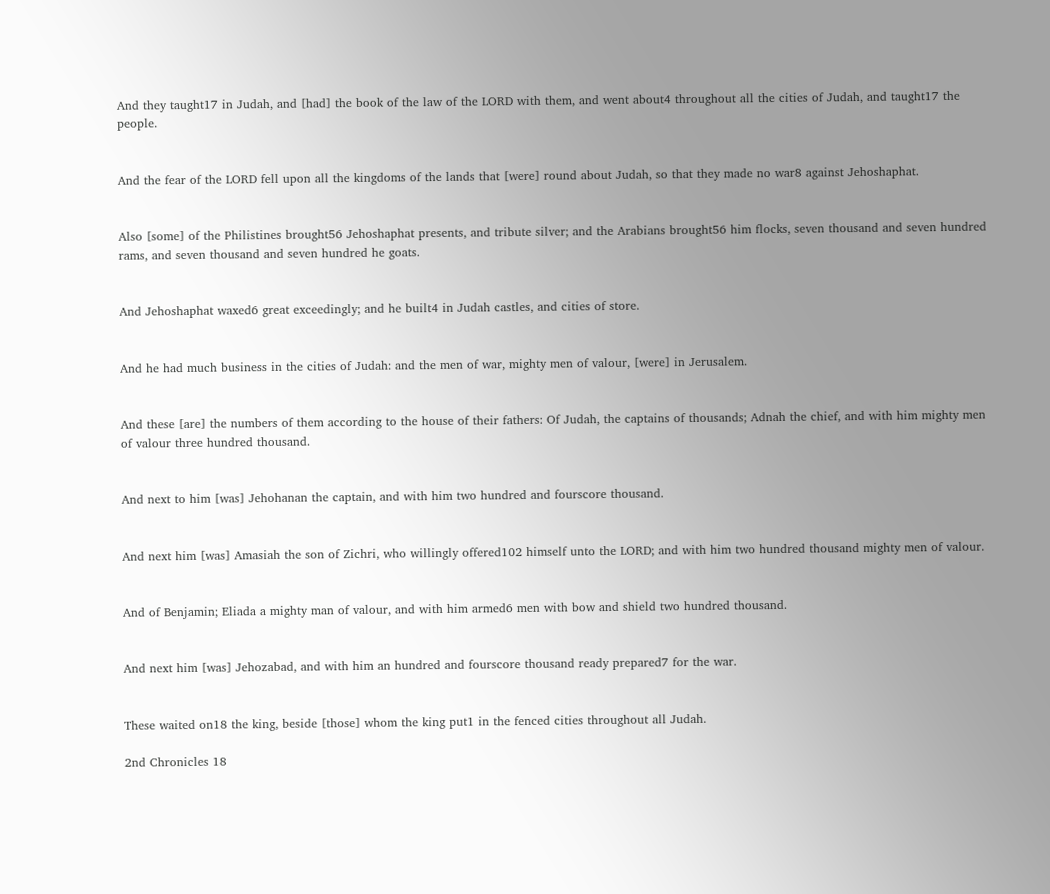And they taught17 in Judah, and [had] the book of the law of the LORD with them, and went about4 throughout all the cities of Judah, and taught17 the people.


And the fear of the LORD fell upon all the kingdoms of the lands that [were] round about Judah, so that they made no war8 against Jehoshaphat.


Also [some] of the Philistines brought56 Jehoshaphat presents, and tribute silver; and the Arabians brought56 him flocks, seven thousand and seven hundred rams, and seven thousand and seven hundred he goats.


And Jehoshaphat waxed6 great exceedingly; and he built4 in Judah castles, and cities of store.


And he had much business in the cities of Judah: and the men of war, mighty men of valour, [were] in Jerusalem.


And these [are] the numbers of them according to the house of their fathers: Of Judah, the captains of thousands; Adnah the chief, and with him mighty men of valour three hundred thousand.


And next to him [was] Jehohanan the captain, and with him two hundred and fourscore thousand.


And next him [was] Amasiah the son of Zichri, who willingly offered102 himself unto the LORD; and with him two hundred thousand mighty men of valour.


And of Benjamin; Eliada a mighty man of valour, and with him armed6 men with bow and shield two hundred thousand.


And next him [was] Jehozabad, and with him an hundred and fourscore thousand ready prepared7 for the war.


These waited on18 the king, beside [those] whom the king put1 in the fenced cities throughout all Judah.

2nd Chronicles 18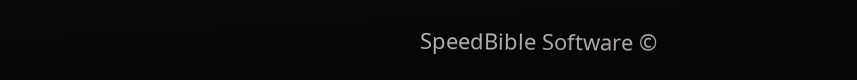SpeedBible Software ©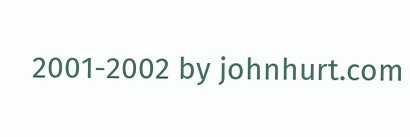2001-2002 by johnhurt.com